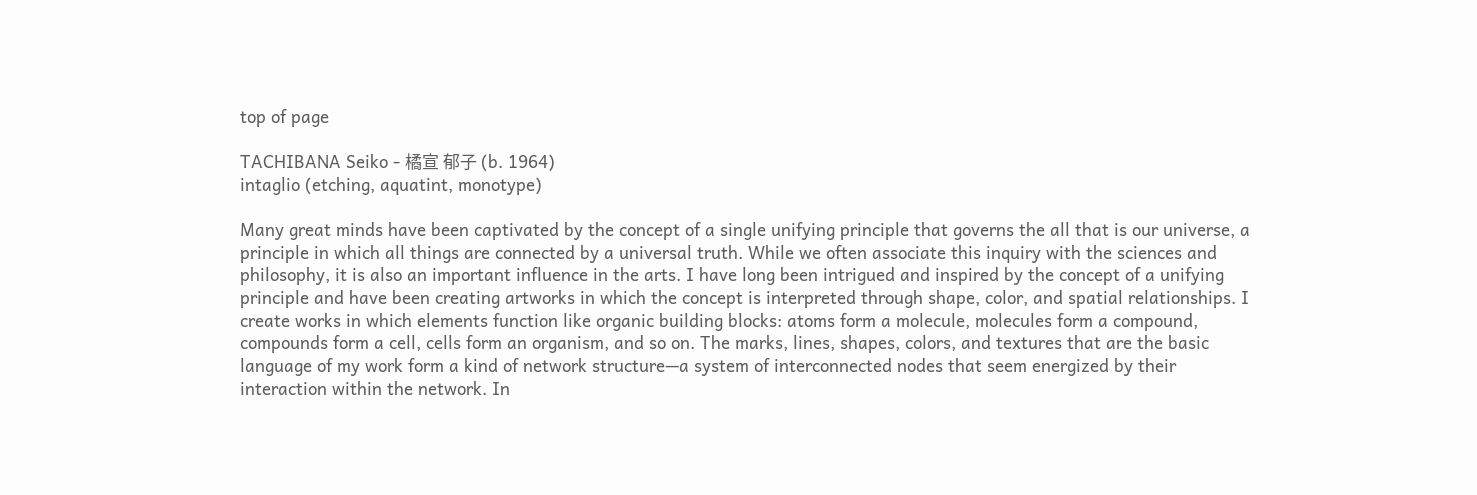top of page

TACHIBANA Seiko - 橘宣 郁子 (b. 1964)
intaglio (etching, aquatint, monotype)

Many great minds have been captivated by the concept of a single unifying principle that governs the all that is our universe, a principle in which all things are connected by a universal truth. While we often associate this inquiry with the sciences and philosophy, it is also an important influence in the arts. I have long been intrigued and inspired by the concept of a unifying principle and have been creating artworks in which the concept is interpreted through shape, color, and spatial relationships. I create works in which elements function like organic building blocks: atoms form a molecule, molecules form a compound, compounds form a cell, cells form an organism, and so on. The marks, lines, shapes, colors, and textures that are the basic language of my work form a kind of network structure—a system of interconnected nodes that seem energized by their interaction within the network. In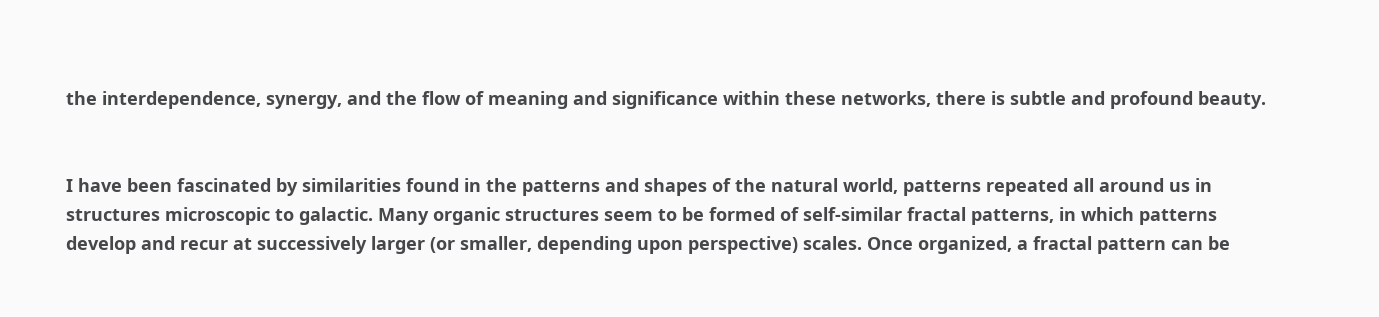the interdependence, synergy, and the flow of meaning and significance within these networks, there is subtle and profound beauty.


I have been fascinated by similarities found in the patterns and shapes of the natural world, patterns repeated all around us in structures microscopic to galactic. Many organic structures seem to be formed of self-similar fractal patterns, in which patterns develop and recur at successively larger (or smaller, depending upon perspective) scales. Once organized, a fractal pattern can be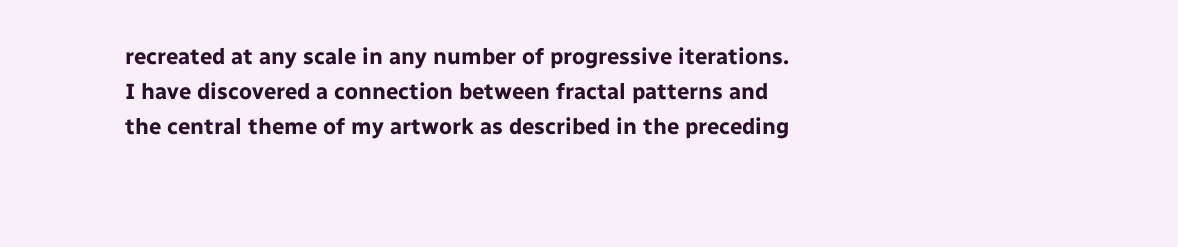recreated at any scale in any number of progressive iterations. I have discovered a connection between fractal patterns and the central theme of my artwork as described in the preceding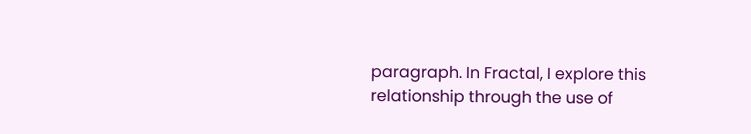paragraph. In Fractal, I explore this relationship through the use of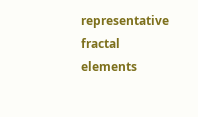representative fractal elements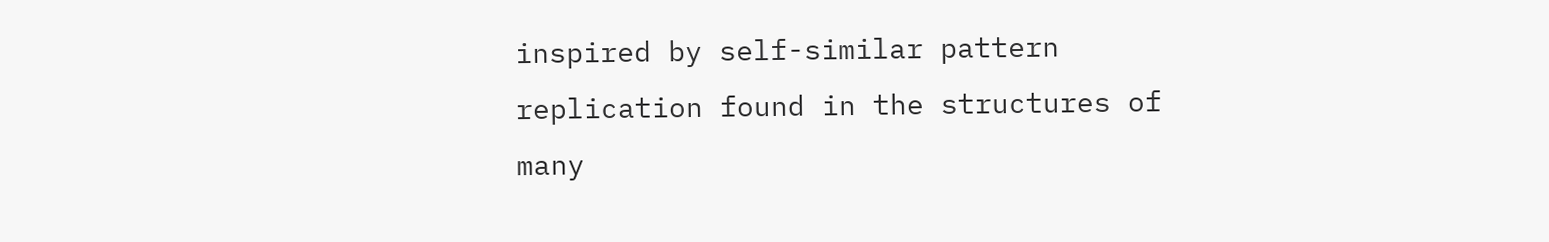inspired by self-similar pattern replication found in the structures of many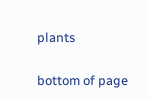plants

bottom of page